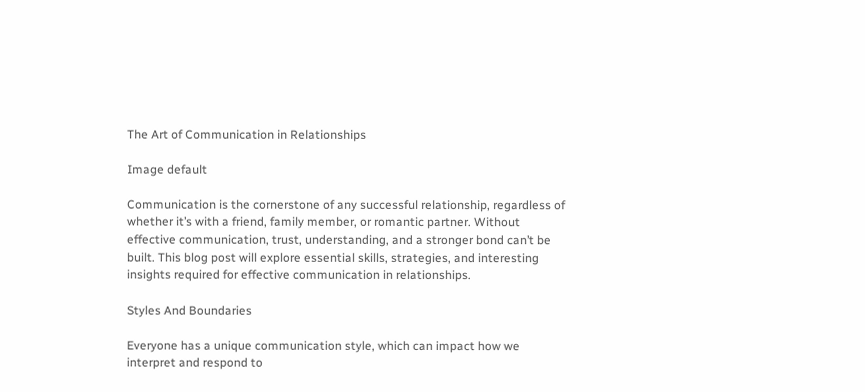The Art of Communication in Relationships

Image default

Communication is the cornerstone of any successful relationship, regardless of whether it’s with a friend, family member, or romantic partner. Without effective communication, trust, understanding, and a stronger bond can’t be built. This blog post will explore essential skills, strategies, and interesting insights required for effective communication in relationships.

Styles And Boundaries

Everyone has a unique communication style, which can impact how we interpret and respond to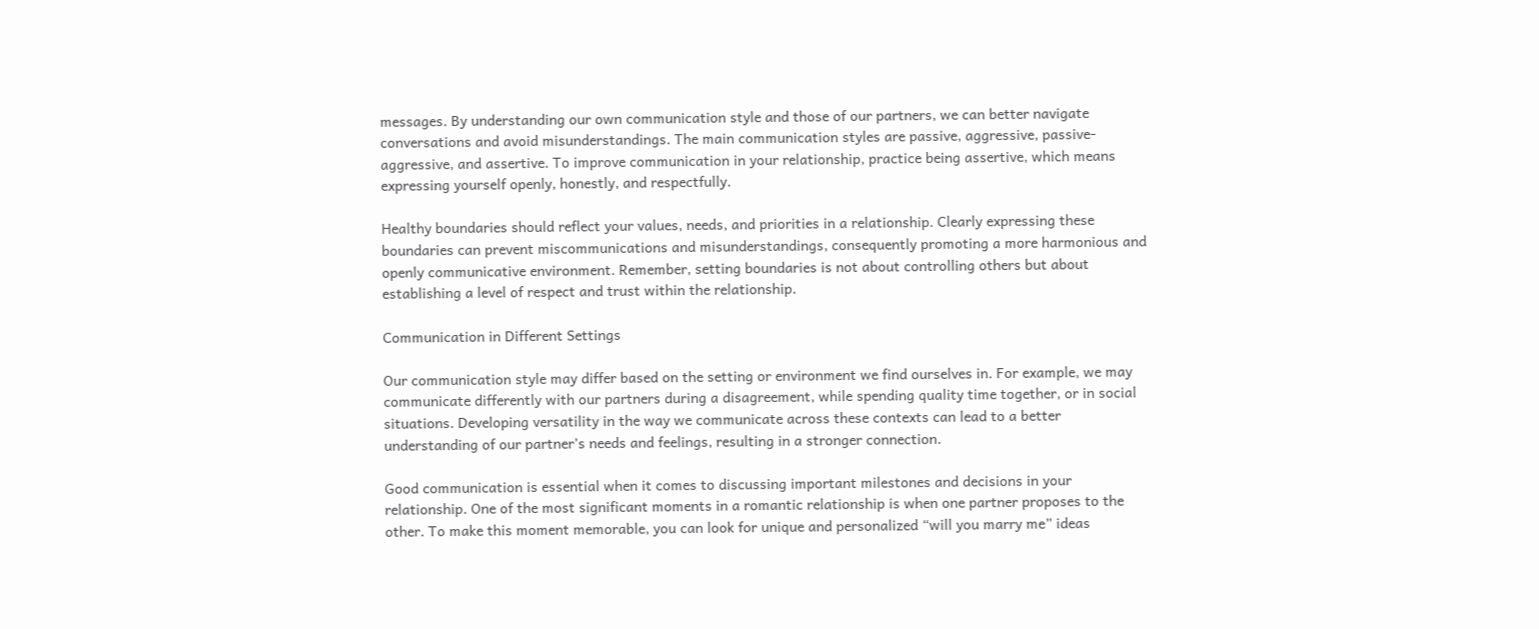messages. By understanding our own communication style and those of our partners, we can better navigate conversations and avoid misunderstandings. The main communication styles are passive, aggressive, passive-aggressive, and assertive. To improve communication in your relationship, practice being assertive, which means expressing yourself openly, honestly, and respectfully.

Healthy boundaries should reflect your values, needs, and priorities in a relationship. Clearly expressing these boundaries can prevent miscommunications and misunderstandings, consequently promoting a more harmonious and openly communicative environment. Remember, setting boundaries is not about controlling others but about establishing a level of respect and trust within the relationship.

Communication in Different Settings

Our communication style may differ based on the setting or environment we find ourselves in. For example, we may communicate differently with our partners during a disagreement, while spending quality time together, or in social situations. Developing versatility in the way we communicate across these contexts can lead to a better understanding of our partner’s needs and feelings, resulting in a stronger connection.

Good communication is essential when it comes to discussing important milestones and decisions in your relationship. One of the most significant moments in a romantic relationship is when one partner proposes to the other. To make this moment memorable, you can look for unique and personalized “will you marry me” ideas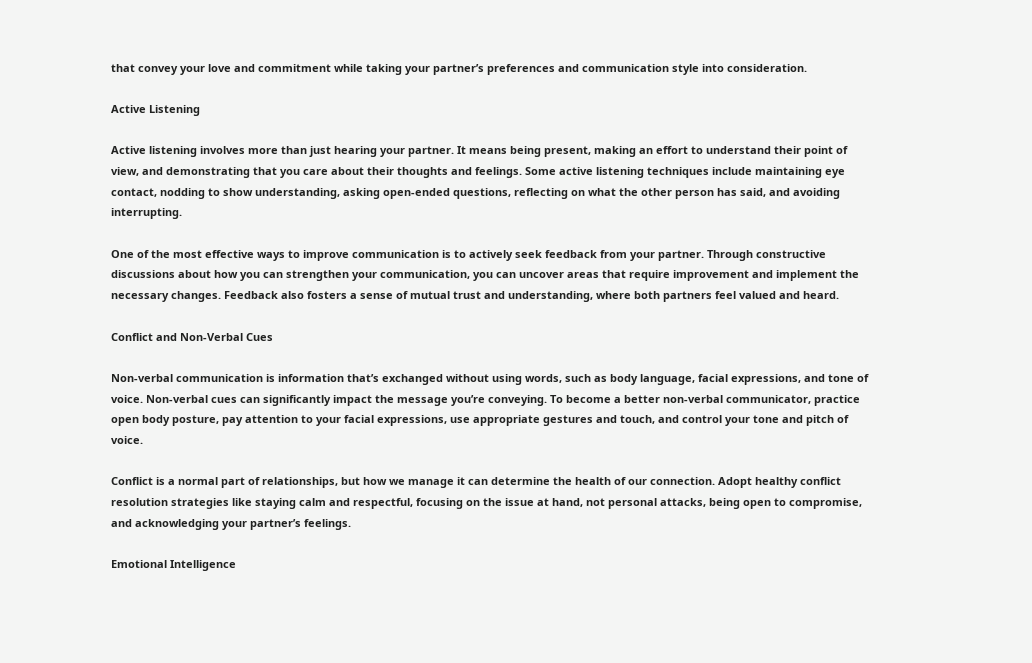that convey your love and commitment while taking your partner’s preferences and communication style into consideration.

Active Listening

Active listening involves more than just hearing your partner. It means being present, making an effort to understand their point of view, and demonstrating that you care about their thoughts and feelings. Some active listening techniques include maintaining eye contact, nodding to show understanding, asking open-ended questions, reflecting on what the other person has said, and avoiding interrupting.

One of the most effective ways to improve communication is to actively seek feedback from your partner. Through constructive discussions about how you can strengthen your communication, you can uncover areas that require improvement and implement the necessary changes. Feedback also fosters a sense of mutual trust and understanding, where both partners feel valued and heard.

Conflict and Non-Verbal Cues

Non-verbal communication is information that’s exchanged without using words, such as body language, facial expressions, and tone of voice. Non-verbal cues can significantly impact the message you’re conveying. To become a better non-verbal communicator, practice open body posture, pay attention to your facial expressions, use appropriate gestures and touch, and control your tone and pitch of voice.

Conflict is a normal part of relationships, but how we manage it can determine the health of our connection. Adopt healthy conflict resolution strategies like staying calm and respectful, focusing on the issue at hand, not personal attacks, being open to compromise, and acknowledging your partner’s feelings.

Emotional Intelligence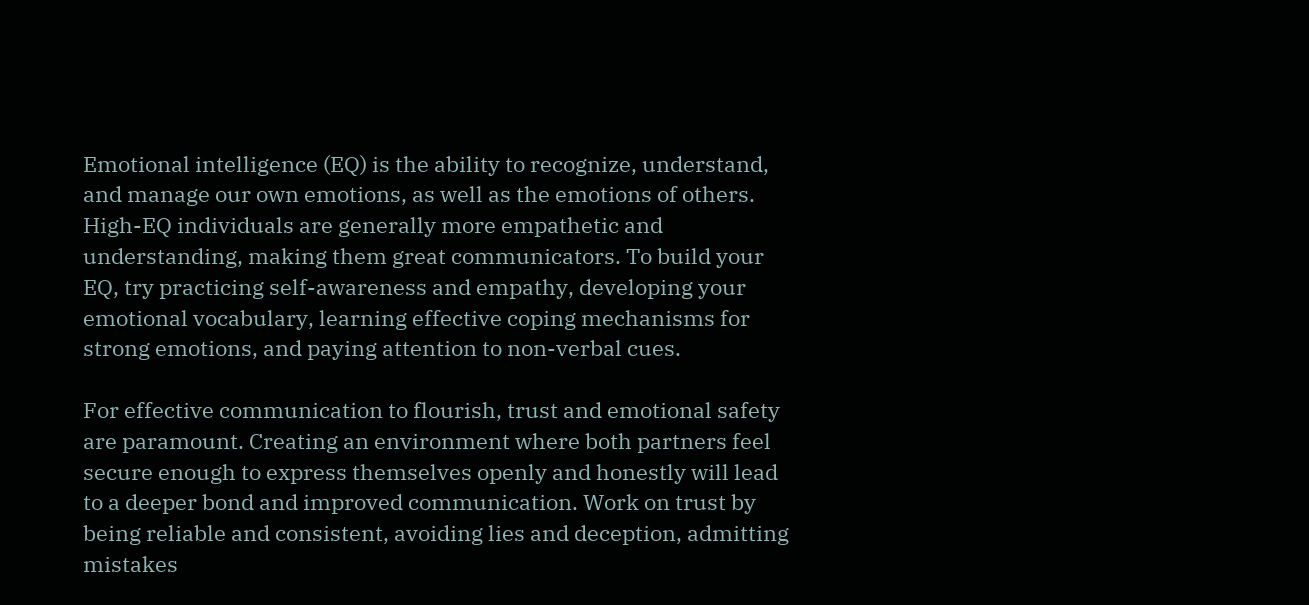Emotional intelligence (EQ) is the ability to recognize, understand, and manage our own emotions, as well as the emotions of others. High-EQ individuals are generally more empathetic and understanding, making them great communicators. To build your EQ, try practicing self-awareness and empathy, developing your emotional vocabulary, learning effective coping mechanisms for strong emotions, and paying attention to non-verbal cues.

For effective communication to flourish, trust and emotional safety are paramount. Creating an environment where both partners feel secure enough to express themselves openly and honestly will lead to a deeper bond and improved communication. Work on trust by being reliable and consistent, avoiding lies and deception, admitting mistakes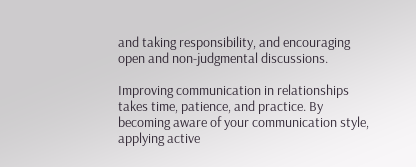and taking responsibility, and encouraging open and non-judgmental discussions.

Improving communication in relationships takes time, patience, and practice. By becoming aware of your communication style, applying active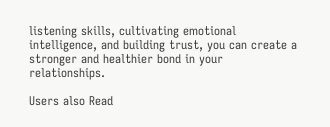listening skills, cultivating emotional intelligence, and building trust, you can create a stronger and healthier bond in your relationships.

Users also Read